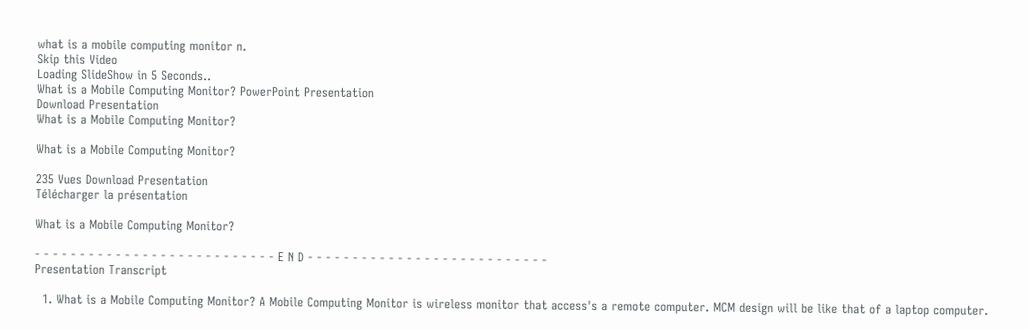what is a mobile computing monitor n.
Skip this Video
Loading SlideShow in 5 Seconds..
What is a Mobile Computing Monitor? PowerPoint Presentation
Download Presentation
What is a Mobile Computing Monitor?

What is a Mobile Computing Monitor?

235 Vues Download Presentation
Télécharger la présentation

What is a Mobile Computing Monitor?

- - - - - - - - - - - - - - - - - - - - - - - - - - - E N D - - - - - - - - - - - - - - - - - - - - - - - - - - -
Presentation Transcript

  1. What is a Mobile Computing Monitor? A Mobile Computing Monitor is wireless monitor that access's a remote computer. MCM design will be like that of a laptop computer.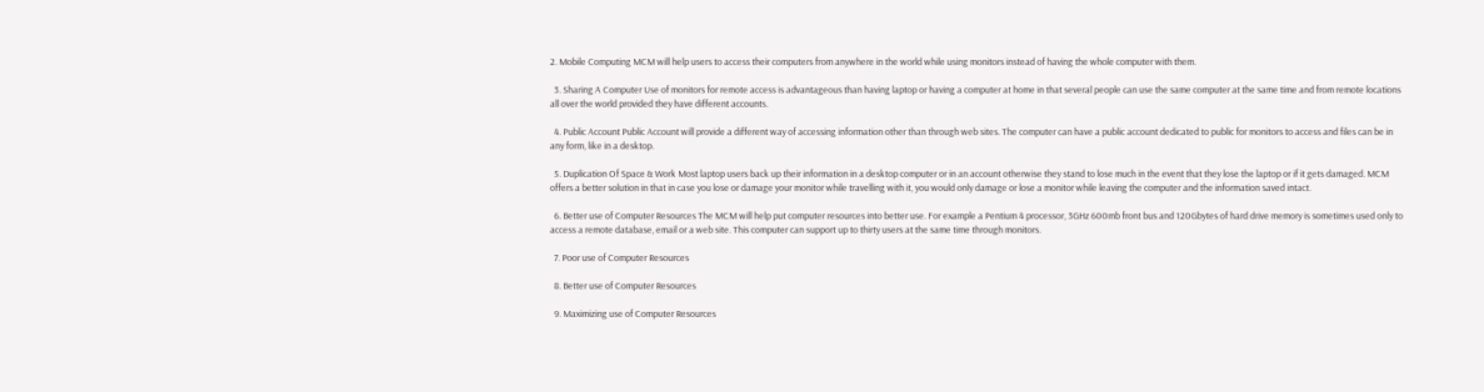2. Mobile Computing MCM will help users to access their computers from anywhere in the world while using monitors instead of having the whole computer with them.

  3. Sharing A Computer Use of monitors for remote access is advantageous than having laptop or having a computer at home in that several people can use the same computer at the same time and from remote locations all over the world provided they have different accounts.

  4. Public Account Public Account will provide a different way of accessing information other than through web sites. The computer can have a public account dedicated to public for monitors to access and files can be in any form, like in a desktop.

  5. Duplication Of Space & Work Most laptop users back up their information in a desktop computer or in an account otherwise they stand to lose much in the event that they lose the laptop or if it gets damaged. MCM offers a better solution in that in case you lose or damage your monitor while travelling with it, you would only damage or lose a monitor while leaving the computer and the information saved intact.

  6. Better use of Computer Resources The MCM will help put computer resources into better use. For example a Pentium 4 processor, 3GHz 600mb front bus and 120Gbytes of hard drive memory is sometimes used only to access a remote database, email or a web site. This computer can support up to thirty users at the same time through monitors.

  7. Poor use of Computer Resources

  8. Better use of Computer Resources

  9. Maximizing use of Computer Resources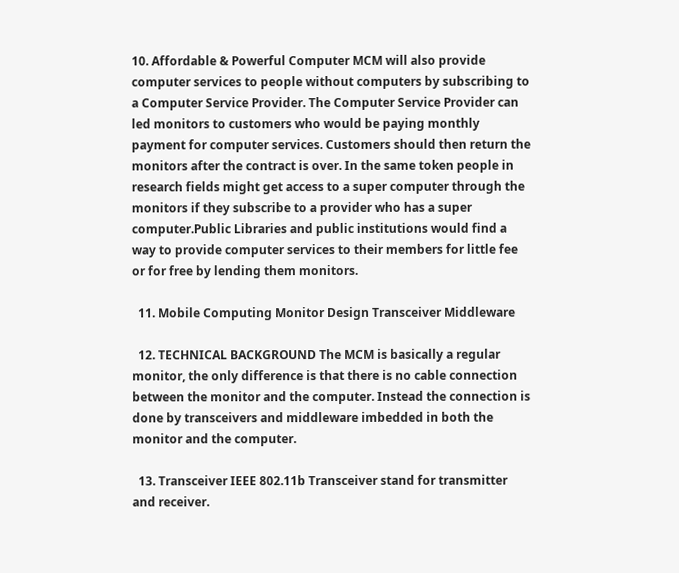10. Affordable & Powerful Computer MCM will also provide computer services to people without computers by subscribing to a Computer Service Provider. The Computer Service Provider can led monitors to customers who would be paying monthly payment for computer services. Customers should then return the monitors after the contract is over. In the same token people in research fields might get access to a super computer through the monitors if they subscribe to a provider who has a super computer.Public Libraries and public institutions would find a way to provide computer services to their members for little fee or for free by lending them monitors.

  11. Mobile Computing Monitor Design Transceiver Middleware

  12. TECHNICAL BACKGROUND The MCM is basically a regular monitor, the only difference is that there is no cable connection between the monitor and the computer. Instead the connection is done by transceivers and middleware imbedded in both the monitor and the computer.

  13. Transceiver IEEE 802.11b Transceiver stand for transmitter and receiver.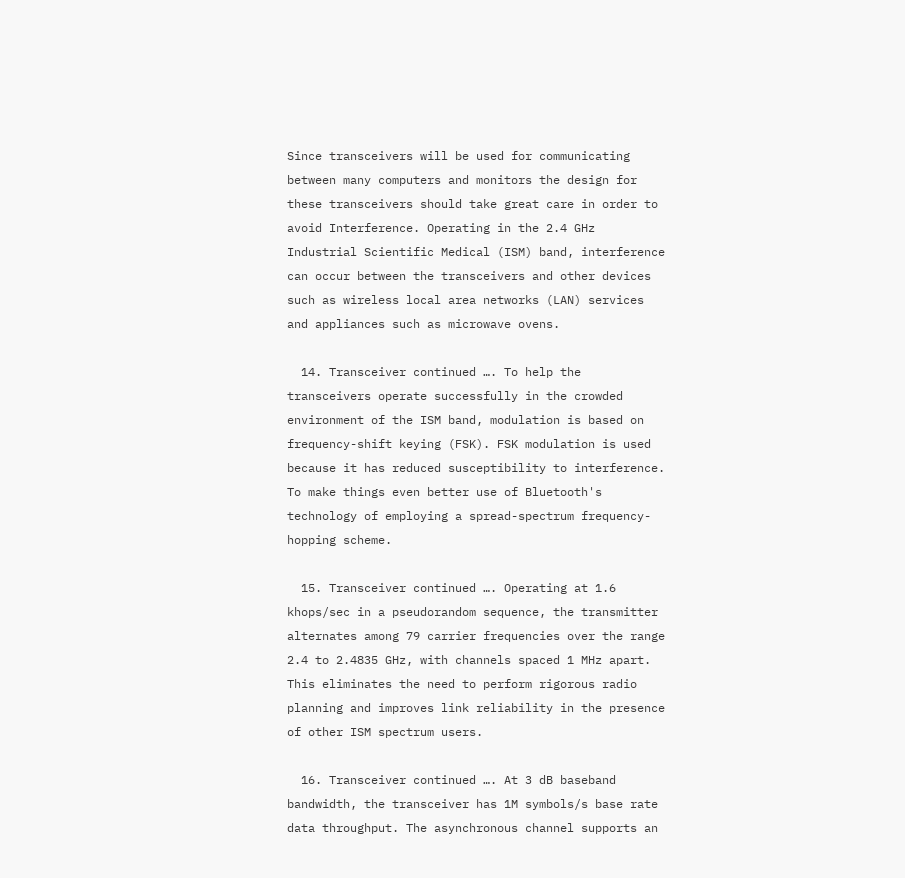Since transceivers will be used for communicating between many computers and monitors the design for these transceivers should take great care in order to avoid Interference. Operating in the 2.4 GHz Industrial Scientific Medical (ISM) band, interference can occur between the transceivers and other devices such as wireless local area networks (LAN) services and appliances such as microwave ovens.

  14. Transceiver continued …. To help the transceivers operate successfully in the crowded environment of the ISM band, modulation is based on frequency-shift keying (FSK). FSK modulation is used because it has reduced susceptibility to interference. To make things even better use of Bluetooth's technology of employing a spread-spectrum frequency-hopping scheme.

  15. Transceiver continued …. Operating at 1.6 khops/sec in a pseudorandom sequence, the transmitter alternates among 79 carrier frequencies over the range 2.4 to 2.4835 GHz, with channels spaced 1 MHz apart. This eliminates the need to perform rigorous radio planning and improves link reliability in the presence of other ISM spectrum users.

  16. Transceiver continued …. At 3 dB baseband bandwidth, the transceiver has 1M symbols/s base rate data throughput. The asynchronous channel supports an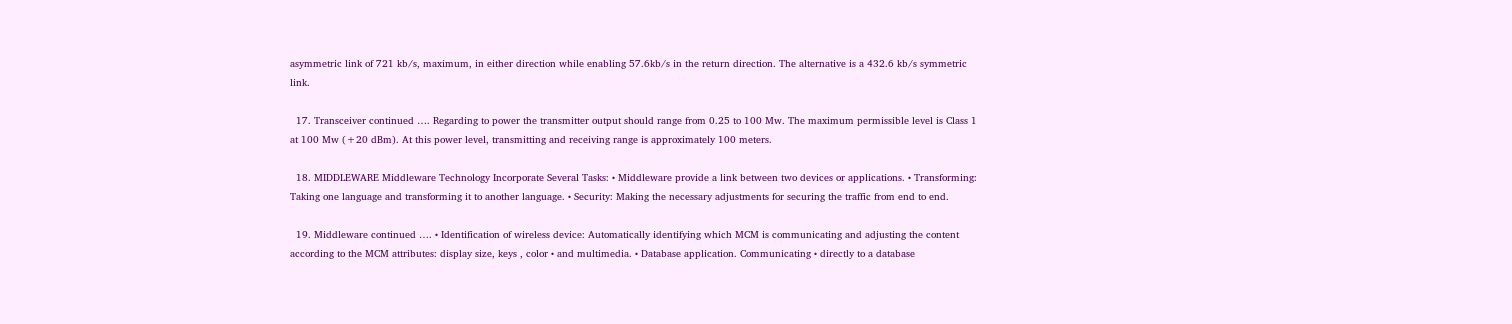asymmetric link of 721 kb/s, maximum, in either direction while enabling 57.6kb/s in the return direction. The alternative is a 432.6 kb/s symmetric link.

  17. Transceiver continued …. Regarding to power the transmitter output should range from 0.25 to 100 Mw. The maximum permissible level is Class 1 at 100 Mw (+20 dBm). At this power level, transmitting and receiving range is approximately 100 meters.

  18. MIDDLEWARE Middleware Technology Incorporate Several Tasks: • Middleware provide a link between two devices or applications. • Transforming: Taking one language and transforming it to another language. • Security: Making the necessary adjustments for securing the traffic from end to end.

  19. Middleware continued …. • Identification of wireless device: Automatically identifying which MCM is communicating and adjusting the content according to the MCM attributes: display size, keys , color • and multimedia. • Database application. Communicating • directly to a database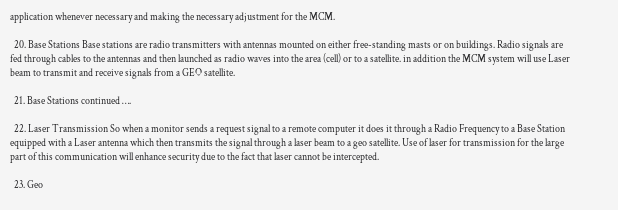application whenever necessary and making the necessary adjustment for the MCM.

  20. Base Stations Base stations are radio transmitters with antennas mounted on either free-standing masts or on buildings. Radio signals are fed through cables to the antennas and then launched as radio waves into the area (cell) or to a satellite. in addition the MCM system will use Laser beam to transmit and receive signals from a GEO satellite.

  21. Base Stations continued ….

  22. Laser Transmission So when a monitor sends a request signal to a remote computer it does it through a Radio Frequency to a Base Station equipped with a Laser antenna which then transmits the signal through a laser beam to a geo satellite. Use of laser for transmission for the large part of this communication will enhance security due to the fact that laser cannot be intercepted.

  23. Geo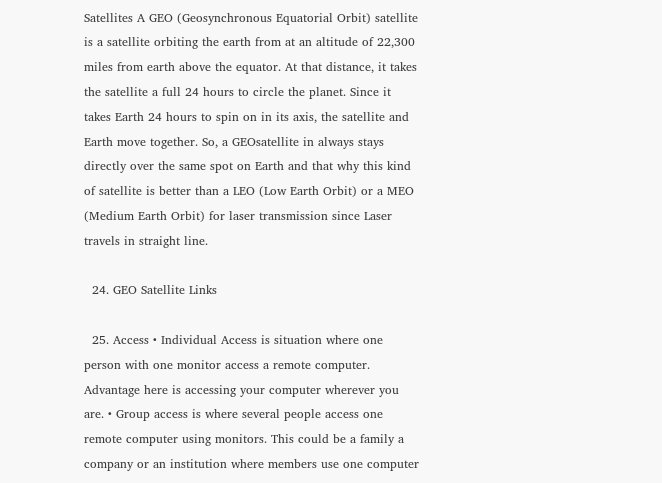Satellites A GEO (Geosynchronous Equatorial Orbit) satellite is a satellite orbiting the earth from at an altitude of 22,300 miles from earth above the equator. At that distance, it takes the satellite a full 24 hours to circle the planet. Since it takes Earth 24 hours to spin on in its axis, the satellite and Earth move together. So, a GEOsatellite in always stays directly over the same spot on Earth and that why this kind of satellite is better than a LEO (Low Earth Orbit) or a MEO (Medium Earth Orbit) for laser transmission since Laser travels in straight line.

  24. GEO Satellite Links

  25. Access • Individual Access is situation where one person with one monitor access a remote computer. Advantage here is accessing your computer wherever you are. • Group access is where several people access one remote computer using monitors. This could be a family a company or an institution where members use one computer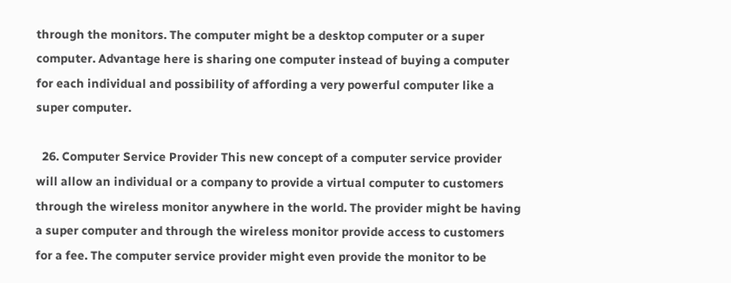through the monitors. The computer might be a desktop computer or a super computer. Advantage here is sharing one computer instead of buying a computer for each individual and possibility of affording a very powerful computer like a super computer.

  26. Computer Service Provider This new concept of a computer service provider will allow an individual or a company to provide a virtual computer to customers through the wireless monitor anywhere in the world. The provider might be having a super computer and through the wireless monitor provide access to customers for a fee. The computer service provider might even provide the monitor to be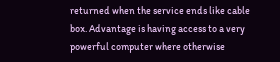returned when the service ends like cable box. Advantage is having access to a very powerful computer where otherwise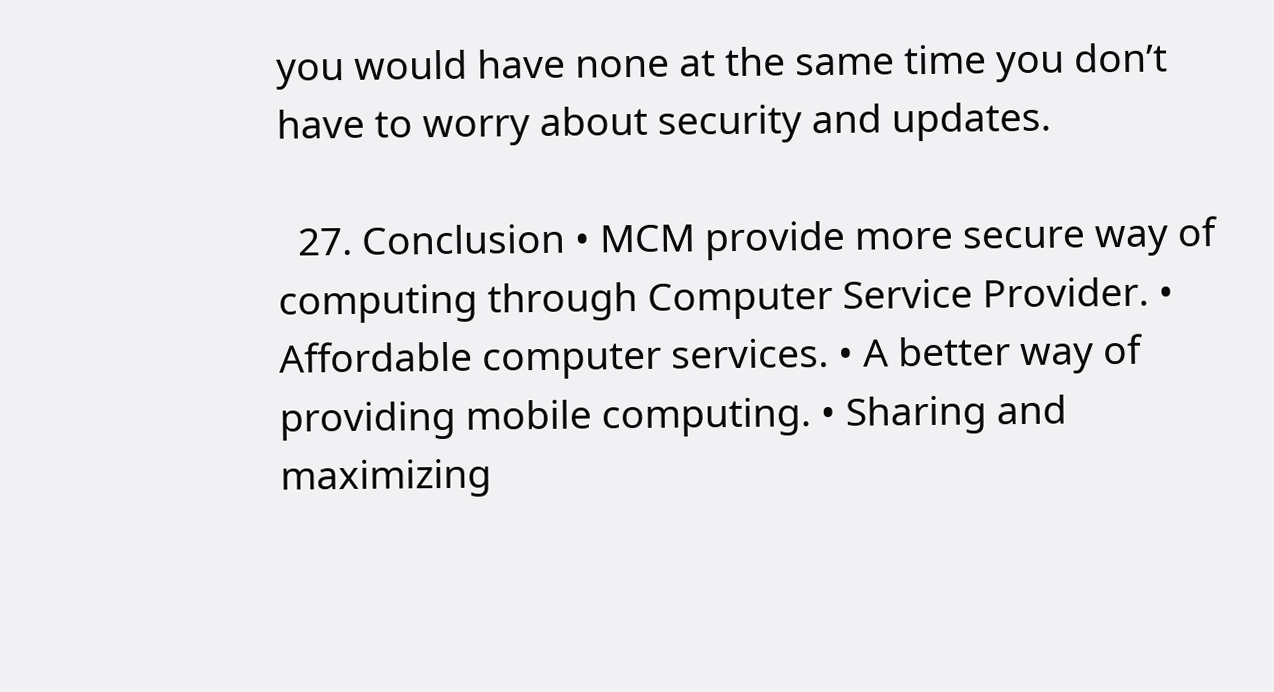you would have none at the same time you don’t have to worry about security and updates.

  27. Conclusion • MCM provide more secure way of computing through Computer Service Provider. • Affordable computer services. • A better way of providing mobile computing. • Sharing and maximizing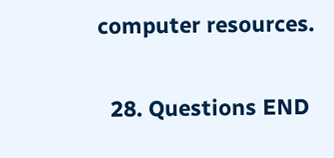computer resources.

  28. Questions END